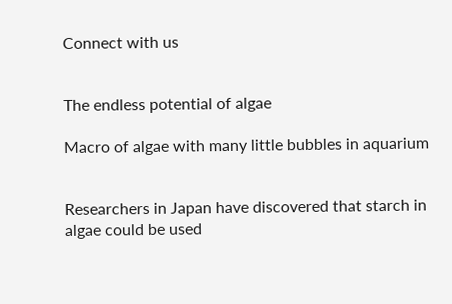Connect with us


The endless potential of algae

Macro of algae with many little bubbles in aquarium


Researchers in Japan have discovered that starch in algae could be used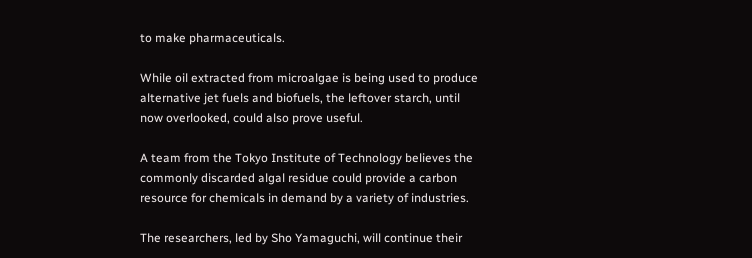to make pharmaceuticals.

While oil extracted from microalgae is being used to produce alternative jet fuels and biofuels, the leftover starch, until now overlooked, could also prove useful.

A team from the Tokyo Institute of Technology believes the commonly discarded algal residue could provide a carbon resource for chemicals in demand by a variety of industries.

The researchers, led by Sho Yamaguchi, will continue their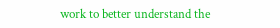work to better understand the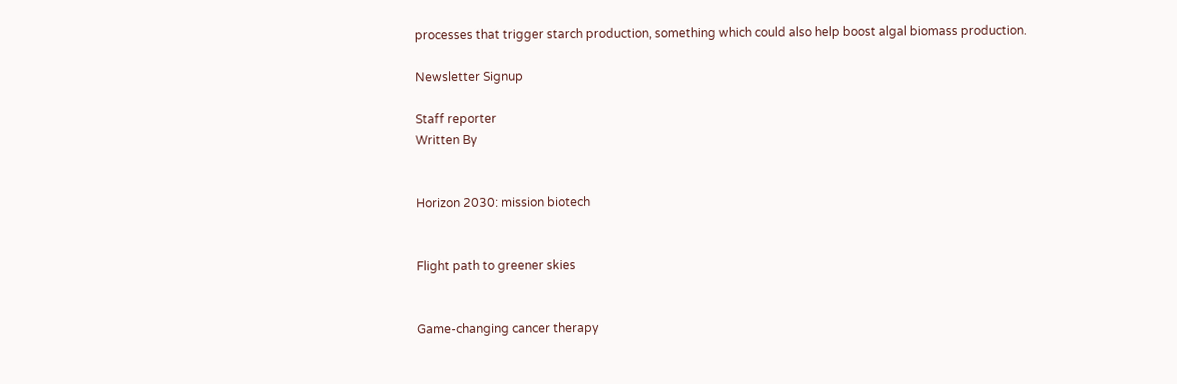processes that trigger starch production, something which could also help boost algal biomass production.

Newsletter Signup

Staff reporter
Written By


Horizon 2030: mission biotech


Flight path to greener skies


Game-changing cancer therapy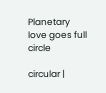Planetary love goes full circle

circular |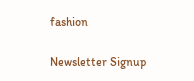fashion

Newsletter Signup